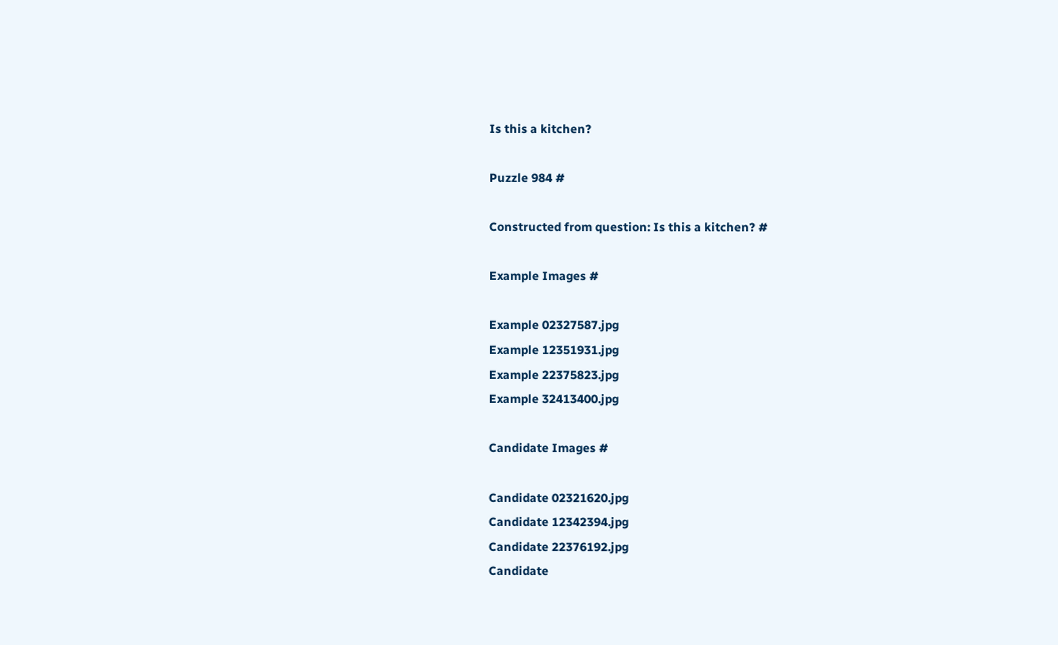Is this a kitchen?

Puzzle 984 #

Constructed from question: Is this a kitchen? #

Example Images #

Example 02327587.jpg
Example 12351931.jpg
Example 22375823.jpg
Example 32413400.jpg

Candidate Images #

Candidate 02321620.jpg
Candidate 12342394.jpg
Candidate 22376192.jpg
Candidate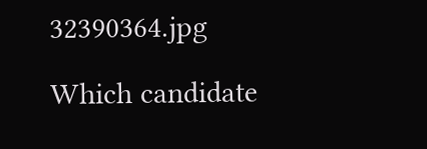32390364.jpg

Which candidate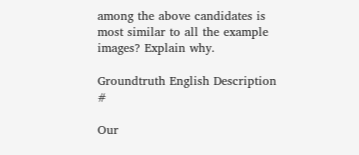among the above candidates is most similar to all the example images? Explain why.

Groundtruth English Description #

Our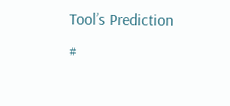Tool’s Prediction #